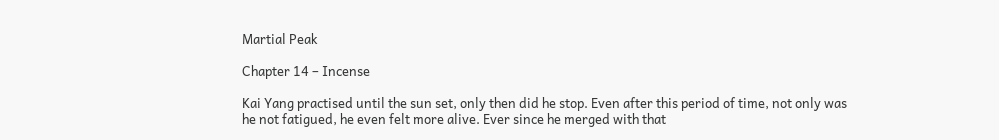Martial Peak

Chapter 14 – Incense

Kai Yang practised until the sun set, only then did he stop. Even after this period of time, not only was he not fatigued, he even felt more alive. Ever since he merged with that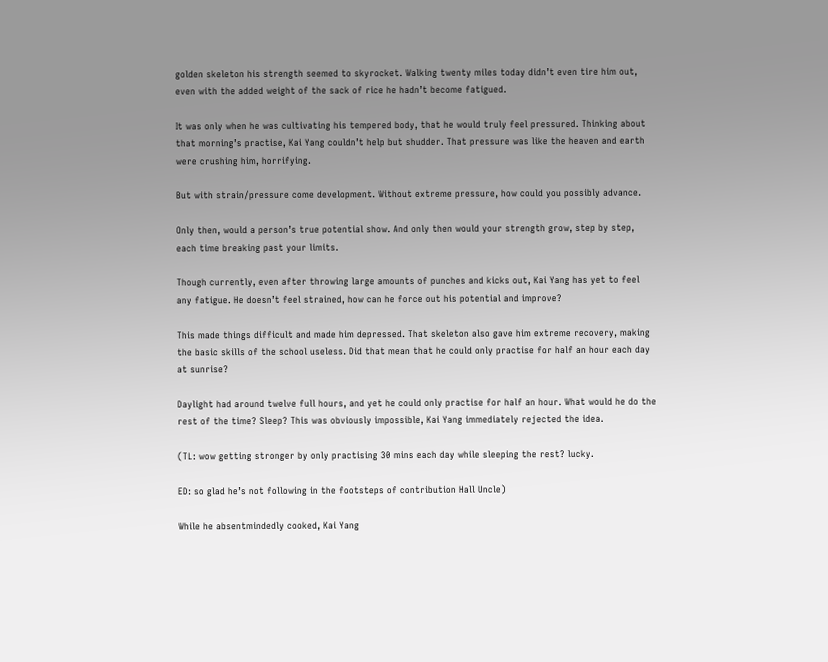golden skeleton his strength seemed to skyrocket. Walking twenty miles today didn’t even tire him out, even with the added weight of the sack of rice he hadn’t become fatigued.

It was only when he was cultivating his tempered body, that he would truly feel pressured. Thinking about that morning’s practise, Kai Yang couldn’t help but shudder. That pressure was like the heaven and earth were crushing him, horrifying.

But with strain/pressure come development. Without extreme pressure, how could you possibly advance.

Only then, would a person’s true potential show. And only then would your strength grow, step by step, each time breaking past your limits.

Though currently, even after throwing large amounts of punches and kicks out, Kai Yang has yet to feel any fatigue. He doesn’t feel strained, how can he force out his potential and improve?

This made things difficult and made him depressed. That skeleton also gave him extreme recovery, making the basic skills of the school useless. Did that mean that he could only practise for half an hour each day at sunrise?

Daylight had around twelve full hours, and yet he could only practise for half an hour. What would he do the rest of the time? Sleep? This was obviously impossible, Kai Yang immediately rejected the idea.

(TL: wow getting stronger by only practising 30 mins each day while sleeping the rest? lucky.

ED: so glad he’s not following in the footsteps of contribution Hall Uncle)

While he absentmindedly cooked, Kai Yang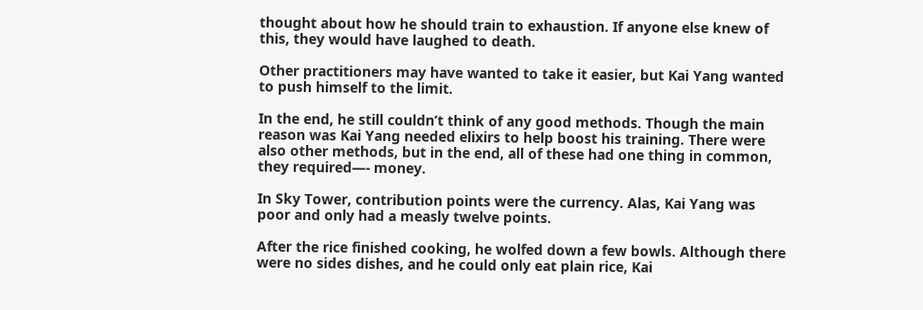thought about how he should train to exhaustion. If anyone else knew of this, they would have laughed to death.

Other practitioners may have wanted to take it easier, but Kai Yang wanted to push himself to the limit.

In the end, he still couldn’t think of any good methods. Though the main reason was Kai Yang needed elixirs to help boost his training. There were also other methods, but in the end, all of these had one thing in common, they required—- money.

In Sky Tower, contribution points were the currency. Alas, Kai Yang was poor and only had a measly twelve points.

After the rice finished cooking, he wolfed down a few bowls. Although there were no sides dishes, and he could only eat plain rice, Kai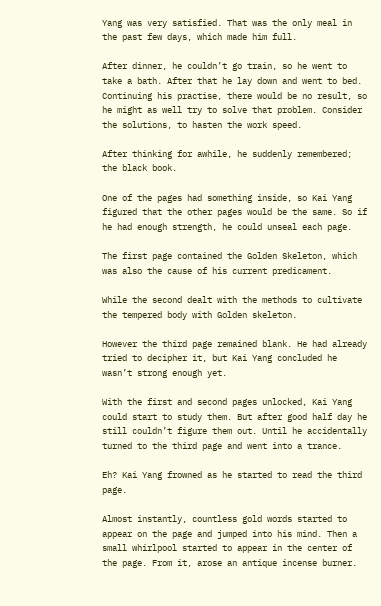Yang was very satisfied. That was the only meal in the past few days, which made him full.

After dinner, he couldn’t go train, so he went to take a bath. After that he lay down and went to bed. Continuing his practise, there would be no result, so he might as well try to solve that problem. Consider the solutions, to hasten the work speed.

After thinking for awhile, he suddenly remembered; the black book.

One of the pages had something inside, so Kai Yang figured that the other pages would be the same. So if he had enough strength, he could unseal each page.

The first page contained the Golden Skeleton, which was also the cause of his current predicament.

While the second dealt with the methods to cultivate the tempered body with Golden skeleton.

However the third page remained blank. He had already tried to decipher it, but Kai Yang concluded he wasn’t strong enough yet.

With the first and second pages unlocked, Kai Yang could start to study them. But after good half day he still couldn’t figure them out. Until he accidentally turned to the third page and went into a trance.

Eh? Kai Yang frowned as he started to read the third page.

Almost instantly, countless gold words started to appear on the page and jumped into his mind. Then a small whirlpool started to appear in the center of the page. From it, arose an antique incense burner.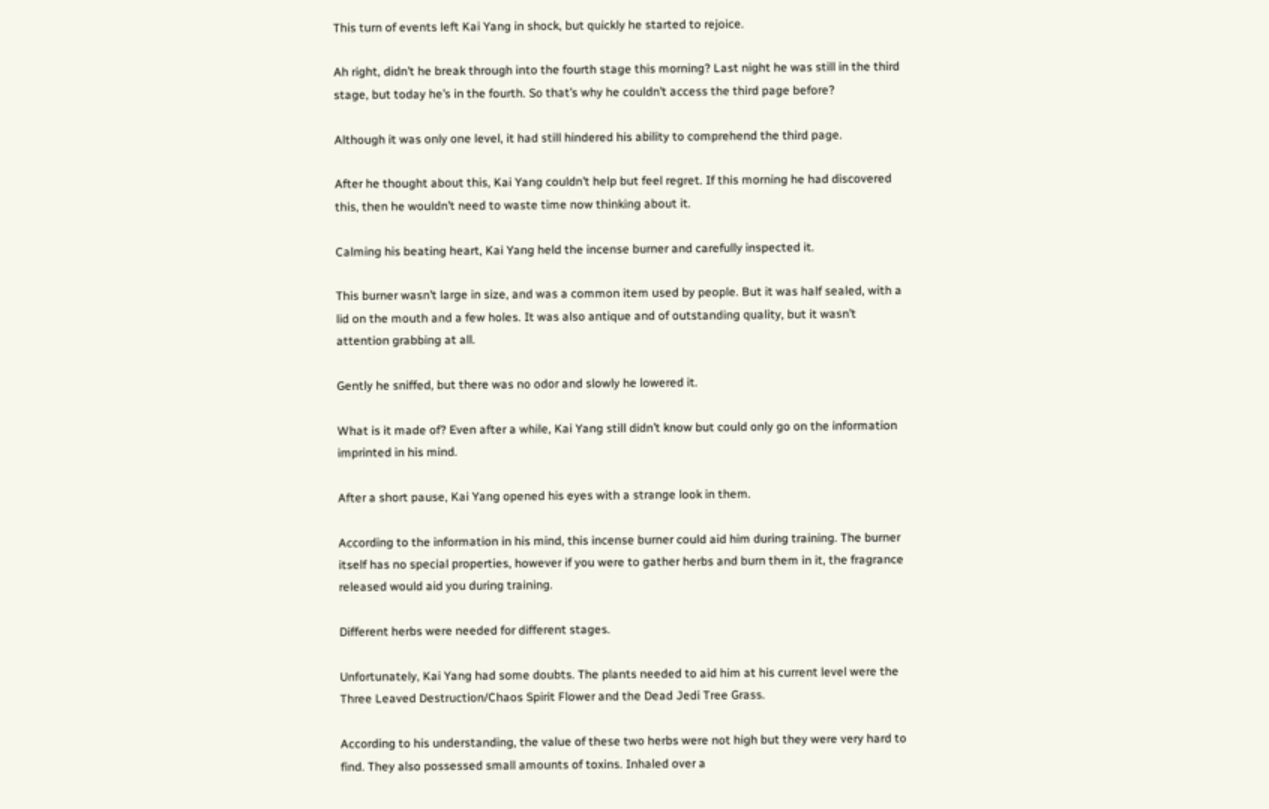This turn of events left Kai Yang in shock, but quickly he started to rejoice.

Ah right, didn’t he break through into the fourth stage this morning? Last night he was still in the third stage, but today he’s in the fourth. So that’s why he couldn’t access the third page before?

Although it was only one level, it had still hindered his ability to comprehend the third page.

After he thought about this, Kai Yang couldn’t help but feel regret. If this morning he had discovered this, then he wouldn’t need to waste time now thinking about it.

Calming his beating heart, Kai Yang held the incense burner and carefully inspected it.

This burner wasn’t large in size, and was a common item used by people. But it was half sealed, with a lid on the mouth and a few holes. It was also antique and of outstanding quality, but it wasn’t attention grabbing at all.

Gently he sniffed, but there was no odor and slowly he lowered it.

What is it made of? Even after a while, Kai Yang still didn’t know but could only go on the information imprinted in his mind.

After a short pause, Kai Yang opened his eyes with a strange look in them.

According to the information in his mind, this incense burner could aid him during training. The burner itself has no special properties, however if you were to gather herbs and burn them in it, the fragrance released would aid you during training.

Different herbs were needed for different stages.

Unfortunately, Kai Yang had some doubts. The plants needed to aid him at his current level were the Three Leaved Destruction/Chaos Spirit Flower and the Dead Jedi Tree Grass.

According to his understanding, the value of these two herbs were not high but they were very hard to find. They also possessed small amounts of toxins. Inhaled over a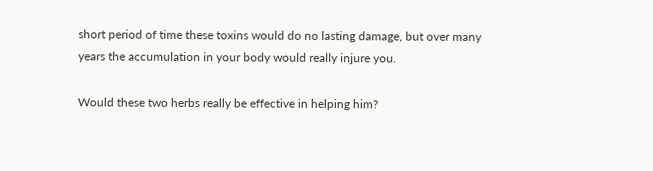short period of time these toxins would do no lasting damage, but over many years the accumulation in your body would really injure you.

Would these two herbs really be effective in helping him?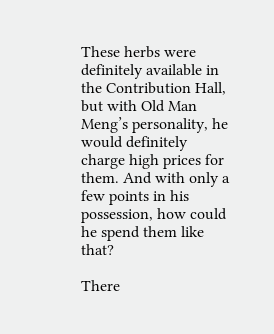These herbs were definitely available in the Contribution Hall, but with Old Man Meng’s personality, he would definitely charge high prices for them. And with only a few points in his possession, how could he spend them like that?

There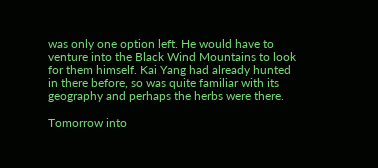was only one option left. He would have to venture into the Black Wind Mountains to look for them himself. Kai Yang had already hunted in there before, so was quite familiar with its geography and perhaps the herbs were there.

Tomorrow into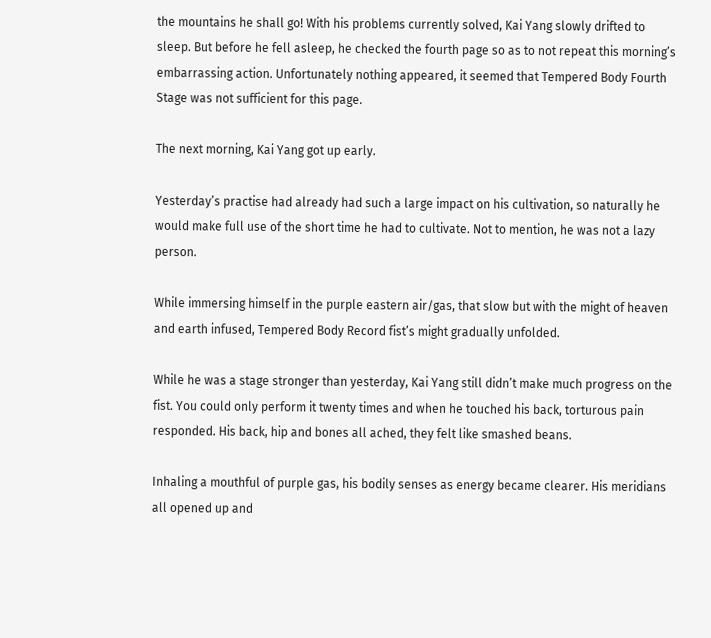the mountains he shall go! With his problems currently solved, Kai Yang slowly drifted to sleep. But before he fell asleep, he checked the fourth page so as to not repeat this morning’s embarrassing action. Unfortunately nothing appeared, it seemed that Tempered Body Fourth Stage was not sufficient for this page.

The next morning, Kai Yang got up early.

Yesterday’s practise had already had such a large impact on his cultivation, so naturally he would make full use of the short time he had to cultivate. Not to mention, he was not a lazy person.

While immersing himself in the purple eastern air/gas, that slow but with the might of heaven and earth infused, Tempered Body Record fist’s might gradually unfolded.

While he was a stage stronger than yesterday, Kai Yang still didn’t make much progress on the fist. You could only perform it twenty times and when he touched his back, torturous pain responded. His back, hip and bones all ached, they felt like smashed beans.

Inhaling a mouthful of purple gas, his bodily senses as energy became clearer. His meridians all opened up and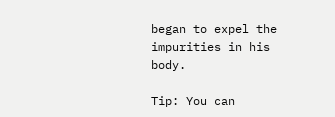began to expel the impurities in his body.

Tip: You can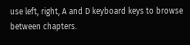use left, right, A and D keyboard keys to browse between chapters.